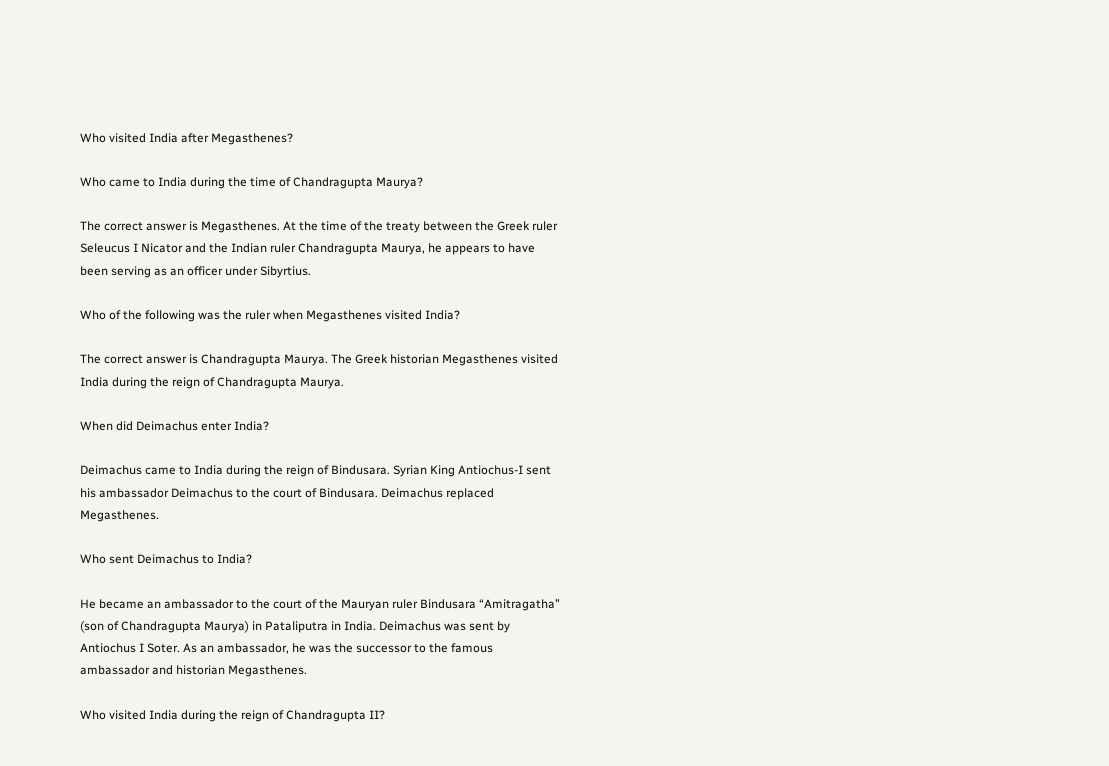Who visited India after Megasthenes?

Who came to India during the time of Chandragupta Maurya?

The correct answer is Megasthenes. At the time of the treaty between the Greek ruler Seleucus I Nicator and the Indian ruler Chandragupta Maurya, he appears to have been serving as an officer under Sibyrtius.

Who of the following was the ruler when Megasthenes visited India?

The correct answer is Chandragupta Maurya. The Greek historian Megasthenes visited India during the reign of Chandragupta Maurya.

When did Deimachus enter India?

Deimachus came to India during the reign of Bindusara. Syrian King Antiochus-I sent his ambassador Deimachus to the court of Bindusara. Deimachus replaced Megasthenes.

Who sent Deimachus to India?

He became an ambassador to the court of the Mauryan ruler Bindusara “Amitragatha” (son of Chandragupta Maurya) in Pataliputra in India. Deimachus was sent by Antiochus I Soter. As an ambassador, he was the successor to the famous ambassador and historian Megasthenes.

Who visited India during the reign of Chandragupta II?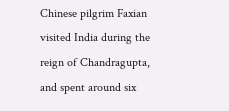Chinese pilgrim Faxian visited India during the reign of Chandragupta, and spent around six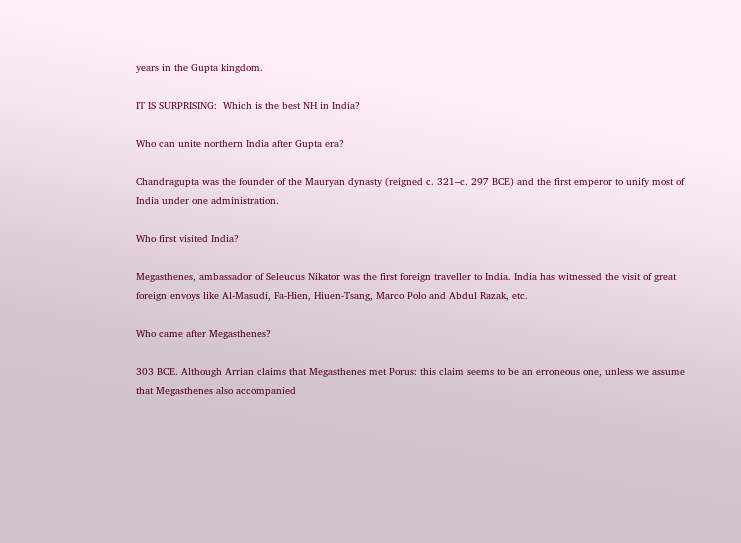years in the Gupta kingdom.

IT IS SURPRISING:  Which is the best NH in India?

Who can unite northern India after Gupta era?

Chandragupta was the founder of the Mauryan dynasty (reigned c. 321–c. 297 BCE) and the first emperor to unify most of India under one administration.

Who first visited India?

Megasthenes, ambassador of Seleucus Nikator was the first foreign traveller to India. India has witnessed the visit of great foreign envoys like Al-Masudi, Fa-Hien, Hiuen-Tsang, Marco Polo and Abdul Razak, etc.

Who came after Megasthenes?

303 BCE. Although Arrian claims that Megasthenes met Porus: this claim seems to be an erroneous one, unless we assume that Megasthenes also accompanied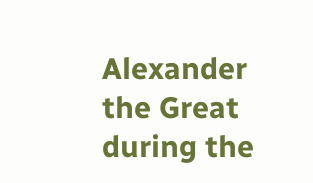Alexander the Great during the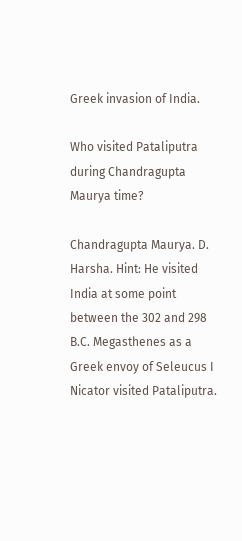Greek invasion of India.

Who visited Pataliputra during Chandragupta Maurya time?

Chandragupta Maurya. D. Harsha. Hint: He visited India at some point between the 302 and 298 B.C. Megasthenes as a Greek envoy of Seleucus I Nicator visited Pataliputra.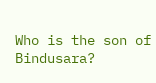Who is the son of Bindusara?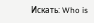Искать: Who is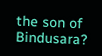the son of Bindusara?